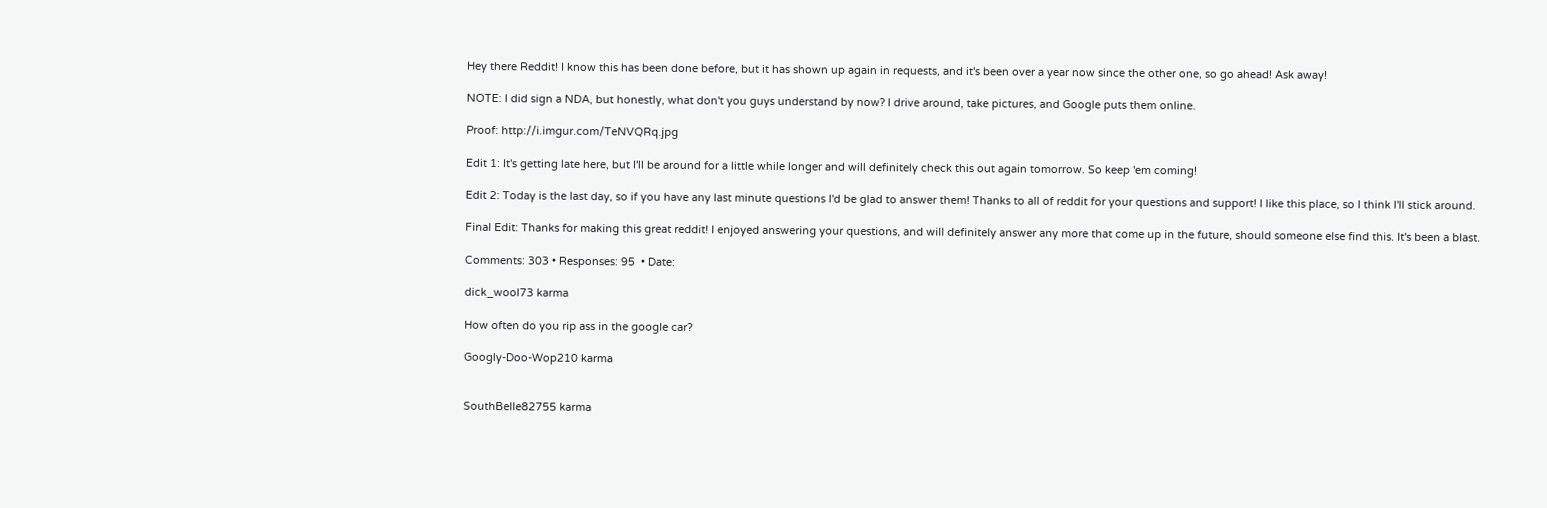Hey there Reddit! I know this has been done before, but it has shown up again in requests, and it's been over a year now since the other one, so go ahead! Ask away!

NOTE: I did sign a NDA, but honestly, what don't you guys understand by now? I drive around, take pictures, and Google puts them online.

Proof: http://i.imgur.com/TeNVQRq.jpg

Edit 1: It's getting late here, but I'll be around for a little while longer and will definitely check this out again tomorrow. So keep 'em coming!

Edit 2: Today is the last day, so if you have any last minute questions I'd be glad to answer them! Thanks to all of reddit for your questions and support! I like this place, so I think I'll stick around.

Final Edit: Thanks for making this great reddit! I enjoyed answering your questions, and will definitely answer any more that come up in the future, should someone else find this. It's been a blast.

Comments: 303 • Responses: 95  • Date:

dick_wool73 karma

How often do you rip ass in the google car?

Googly-Doo-Wop210 karma


SouthBelle82755 karma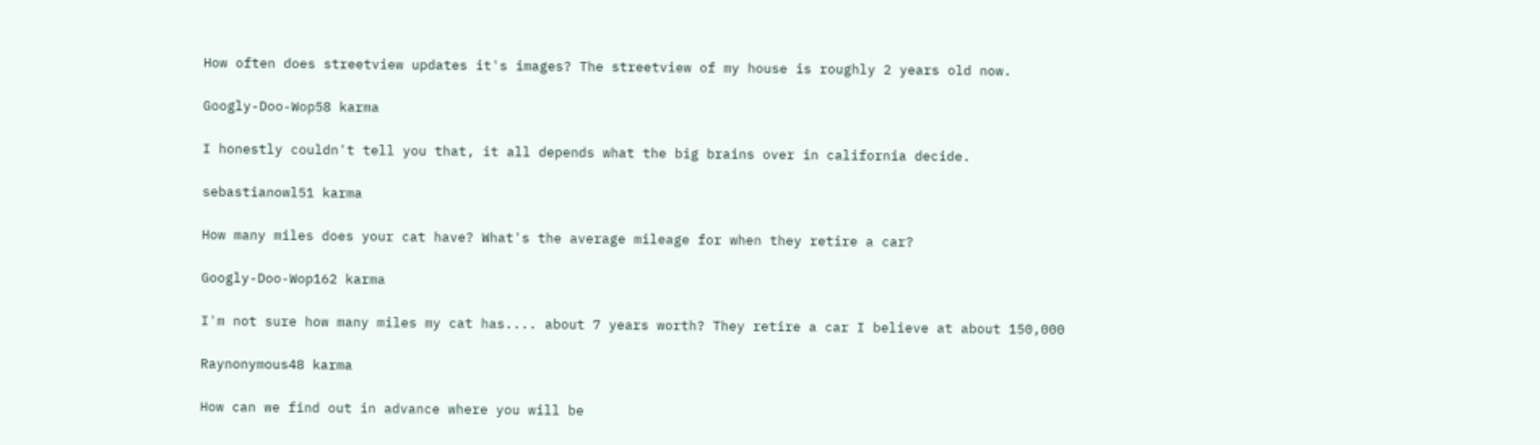How often does streetview updates it's images? The streetview of my house is roughly 2 years old now.

Googly-Doo-Wop58 karma

I honestly couldn't tell you that, it all depends what the big brains over in california decide.

sebastianowl51 karma

How many miles does your cat have? What's the average mileage for when they retire a car?

Googly-Doo-Wop162 karma

I'm not sure how many miles my cat has.... about 7 years worth? They retire a car I believe at about 150,000

Raynonymous48 karma

How can we find out in advance where you will be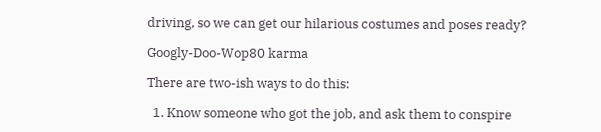driving, so we can get our hilarious costumes and poses ready?

Googly-Doo-Wop80 karma

There are two-ish ways to do this:

  1. Know someone who got the job, and ask them to conspire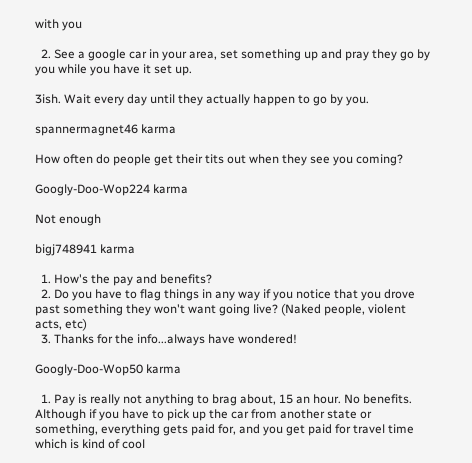with you

  2. See a google car in your area, set something up and pray they go by you while you have it set up.

3ish. Wait every day until they actually happen to go by you.

spannermagnet46 karma

How often do people get their tits out when they see you coming?

Googly-Doo-Wop224 karma

Not enough

bigj748941 karma

  1. How's the pay and benefits?
  2. Do you have to flag things in any way if you notice that you drove past something they won't want going live? (Naked people, violent acts, etc)
  3. Thanks for the info...always have wondered!

Googly-Doo-Wop50 karma

  1. Pay is really not anything to brag about, 15 an hour. No benefits. Although if you have to pick up the car from another state or something, everything gets paid for, and you get paid for travel time which is kind of cool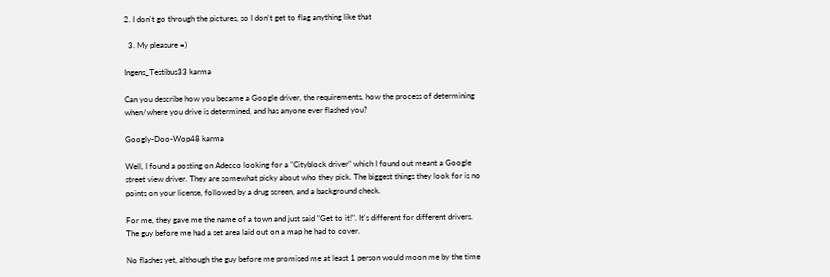2. I don't go through the pictures, so I don't get to flag anything like that

  3. My pleasure =)

Ingens_Testibus33 karma

Can you describe how you became a Google driver, the requirements, how the process of determining when/where you drive is determined, and has anyone ever flashed you?

Googly-Doo-Wop48 karma

Well, I found a posting on Adecco looking for a "Cityblock driver" which I found out meant a Google street view driver. They are somewhat picky about who they pick. The biggest things they look for is no points on your license, followed by a drug screen, and a background check.

For me, they gave me the name of a town and just said "Get to it!". It's different for different drivers. The guy before me had a set area laid out on a map he had to cover.

No flashes yet, although the guy before me promised me at least 1 person would moon me by the time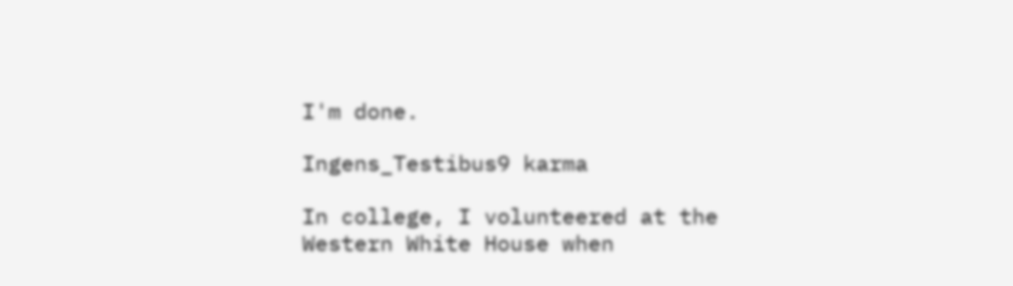I'm done.

Ingens_Testibus9 karma

In college, I volunteered at the Western White House when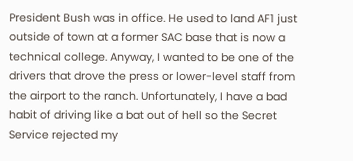President Bush was in office. He used to land AF1 just outside of town at a former SAC base that is now a technical college. Anyway, I wanted to be one of the drivers that drove the press or lower-level staff from the airport to the ranch. Unfortunately, I have a bad habit of driving like a bat out of hell so the Secret Service rejected my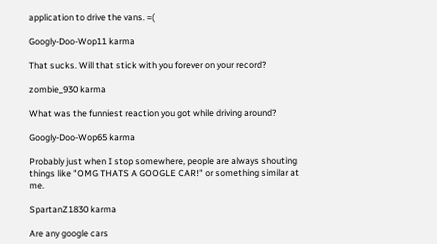application to drive the vans. =(

Googly-Doo-Wop11 karma

That sucks. Will that stick with you forever on your record?

zombie_930 karma

What was the funniest reaction you got while driving around?

Googly-Doo-Wop65 karma

Probably just when I stop somewhere, people are always shouting things like "OMG THATS A GOOGLE CAR!" or something similar at me.

SpartanZ1830 karma

Are any google cars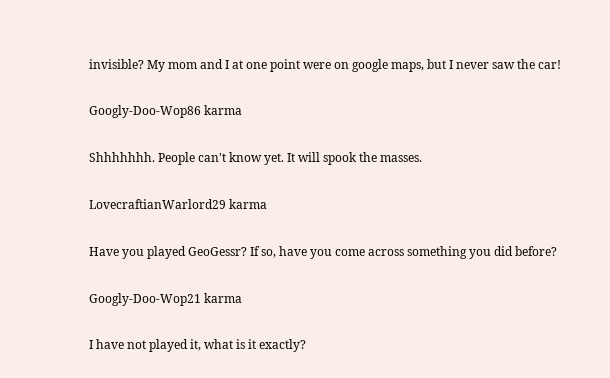invisible? My mom and I at one point were on google maps, but I never saw the car!

Googly-Doo-Wop86 karma

Shhhhhhh. People can't know yet. It will spook the masses.

LovecraftianWarlord29 karma

Have you played GeoGessr? If so, have you come across something you did before?

Googly-Doo-Wop21 karma

I have not played it, what is it exactly?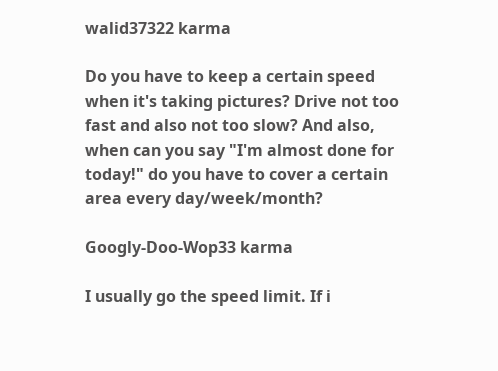walid37322 karma

Do you have to keep a certain speed when it's taking pictures? Drive not too fast and also not too slow? And also, when can you say "I'm almost done for today!" do you have to cover a certain area every day/week/month?

Googly-Doo-Wop33 karma

I usually go the speed limit. If i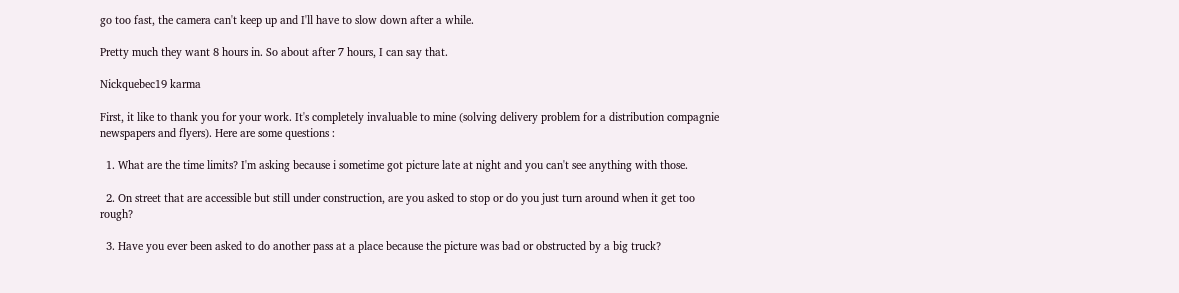go too fast, the camera can't keep up and I'll have to slow down after a while.

Pretty much they want 8 hours in. So about after 7 hours, I can say that.

Nickquebec19 karma

First, it like to thank you for your work. It's completely invaluable to mine (solving delivery problem for a distribution compagnie newspapers and flyers). Here are some questions :

  1. What are the time limits? I'm asking because i sometime got picture late at night and you can't see anything with those.

  2. On street that are accessible but still under construction, are you asked to stop or do you just turn around when it get too rough?

  3. Have you ever been asked to do another pass at a place because the picture was bad or obstructed by a big truck?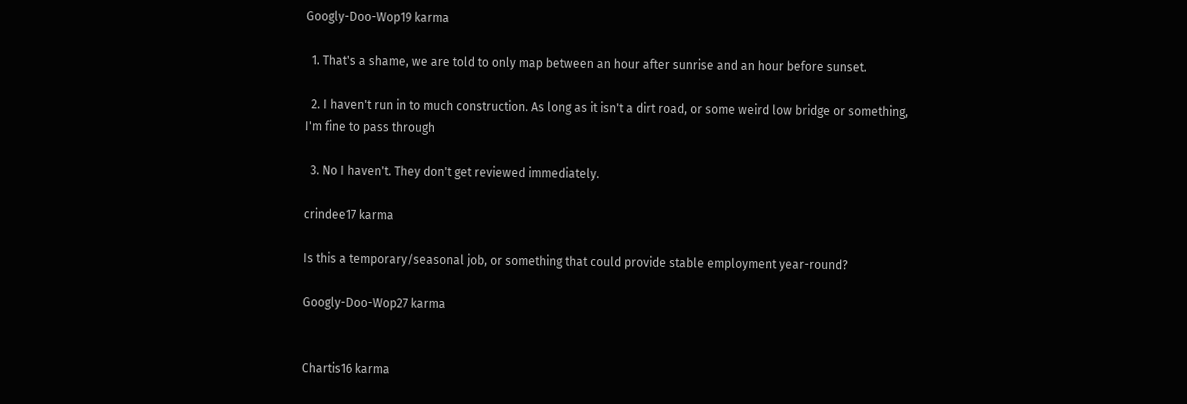Googly-Doo-Wop19 karma

  1. That's a shame, we are told to only map between an hour after sunrise and an hour before sunset.

  2. I haven't run in to much construction. As long as it isn't a dirt road, or some weird low bridge or something, I'm fine to pass through

  3. No I haven't. They don't get reviewed immediately.

crindee17 karma

Is this a temporary/seasonal job, or something that could provide stable employment year-round?

Googly-Doo-Wop27 karma


Chartis16 karma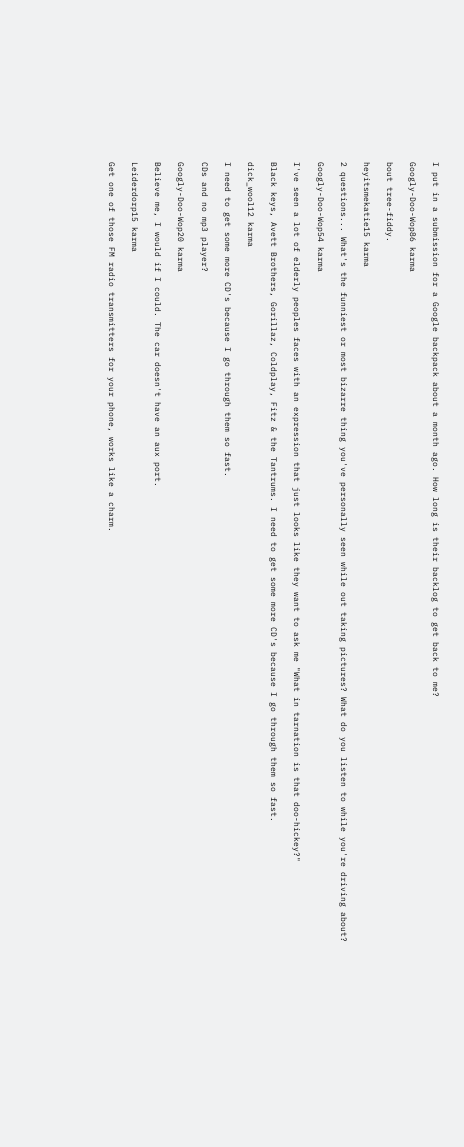I put in a submission for a Google backpack about a month ago. How long is their backlog to get back to me?

Googly-Doo-Wop86 karma

bout tree-fiddy.

heyitsmekatie15 karma

2 questions... What's the funniest or most bizarre thing you've personally seen while out taking pictures? What do you listen to while you're driving about?

Googly-Doo-Wop54 karma

I've seen a lot of elderly peoples faces with an expression that just looks like they want to ask me "What in tarnation is that doo-hickey?"

Black keys, Avett Brothers, Gorillaz, Coldplay, Fitz & the Tantrums. I need to get some more CD's because I go through them so fast.

dick_wool12 karma

I need to get some more CD's because I go through them so fast.

CDs and no mp3 player?

Googly-Doo-Wop20 karma

Believe me, I would if I could. The car doesn't have an aux port.

Leiderdorp15 karma

Get one of those FM radio transmitters for your phone, works like a charm.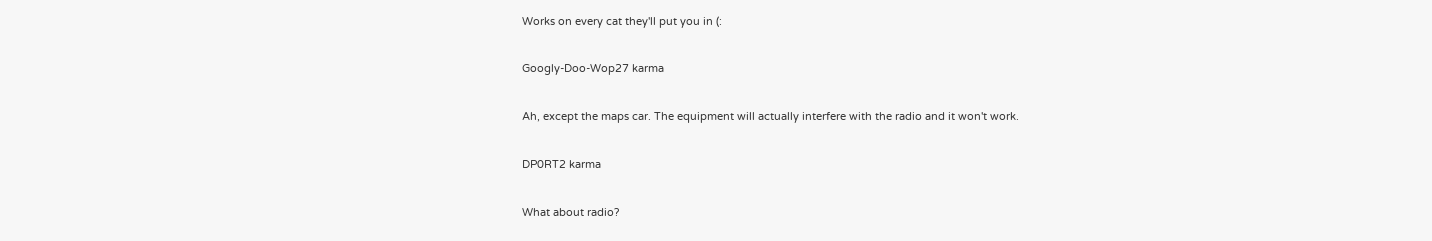Works on every cat they'll put you in (:

Googly-Doo-Wop27 karma

Ah, except the maps car. The equipment will actually interfere with the radio and it won't work.

DP0RT2 karma

What about radio?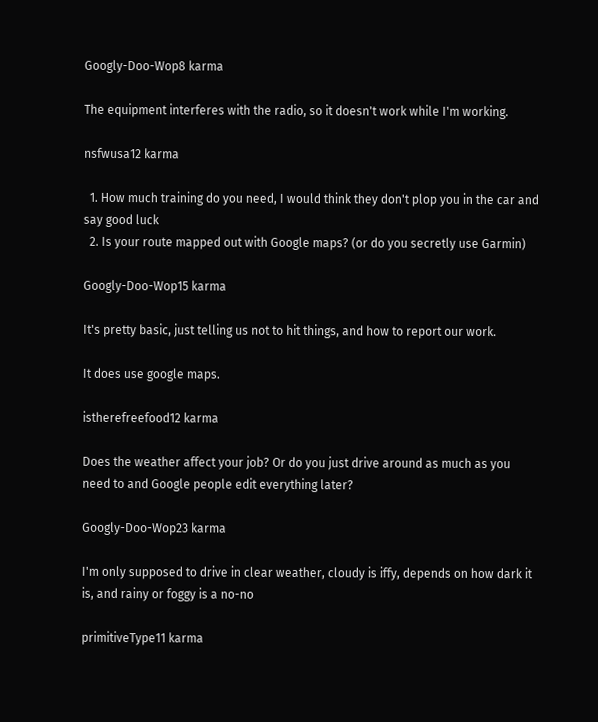Googly-Doo-Wop8 karma

The equipment interferes with the radio, so it doesn't work while I'm working.

nsfwusa12 karma

  1. How much training do you need, I would think they don't plop you in the car and say good luck
  2. Is your route mapped out with Google maps? (or do you secretly use Garmin)

Googly-Doo-Wop15 karma

It's pretty basic, just telling us not to hit things, and how to report our work.

It does use google maps.

istherefreefood12 karma

Does the weather affect your job? Or do you just drive around as much as you need to and Google people edit everything later?

Googly-Doo-Wop23 karma

I'm only supposed to drive in clear weather, cloudy is iffy, depends on how dark it is, and rainy or foggy is a no-no

primitiveType11 karma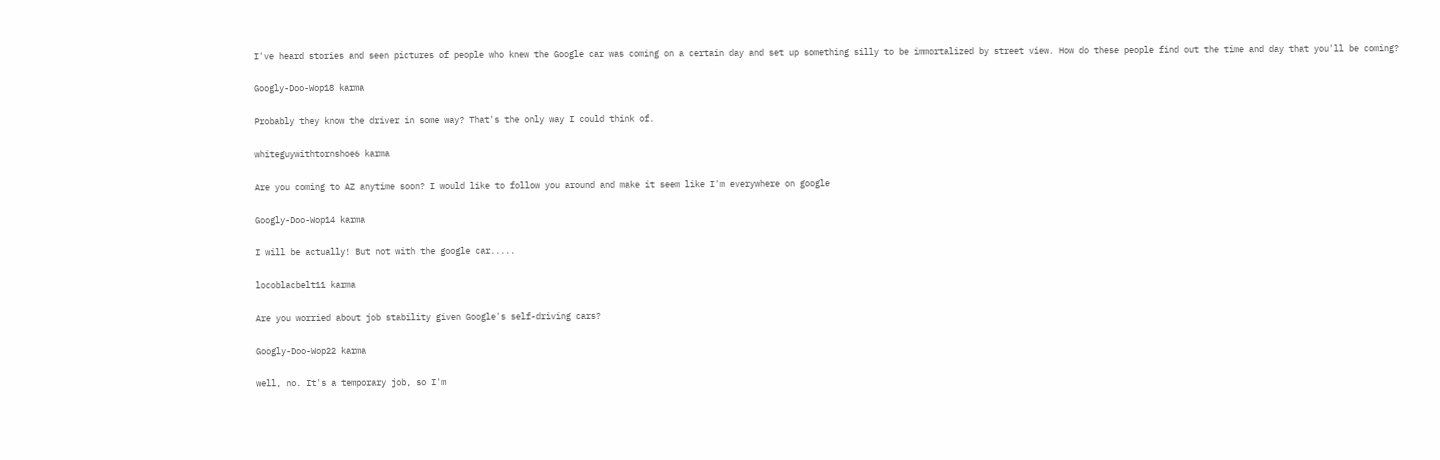I've heard stories and seen pictures of people who knew the Google car was coming on a certain day and set up something silly to be immortalized by street view. How do these people find out the time and day that you'll be coming?

Googly-Doo-Wop18 karma

Probably they know the driver in some way? That's the only way I could think of.

whiteguywithtornshoe6 karma

Are you coming to AZ anytime soon? I would like to follow you around and make it seem like I'm everywhere on google

Googly-Doo-Wop14 karma

I will be actually! But not with the google car.....

locoblacbelt11 karma

Are you worried about job stability given Google's self-driving cars?

Googly-Doo-Wop22 karma

well, no. It's a temporary job, so I'm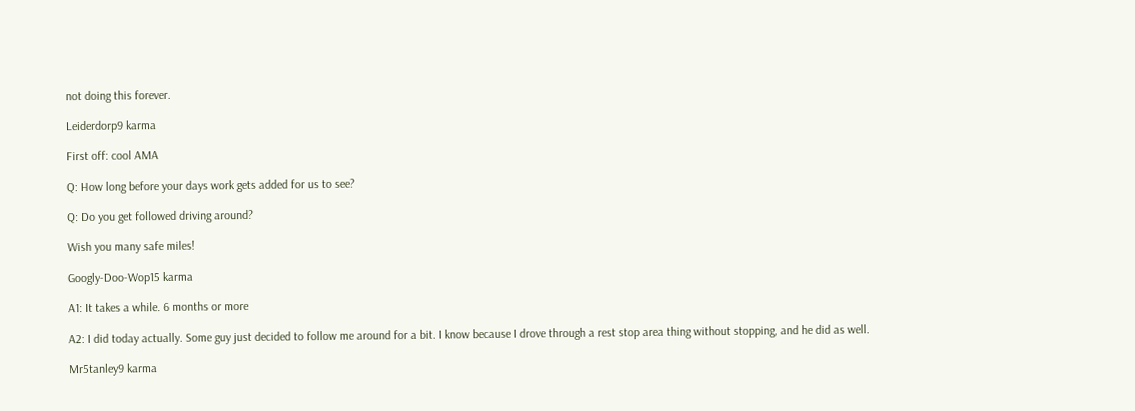not doing this forever.

Leiderdorp9 karma

First off: cool AMA

Q: How long before your days work gets added for us to see?

Q: Do you get followed driving around?

Wish you many safe miles!

Googly-Doo-Wop15 karma

A1: It takes a while. 6 months or more

A2: I did today actually. Some guy just decided to follow me around for a bit. I know because I drove through a rest stop area thing without stopping, and he did as well.

Mr5tanley9 karma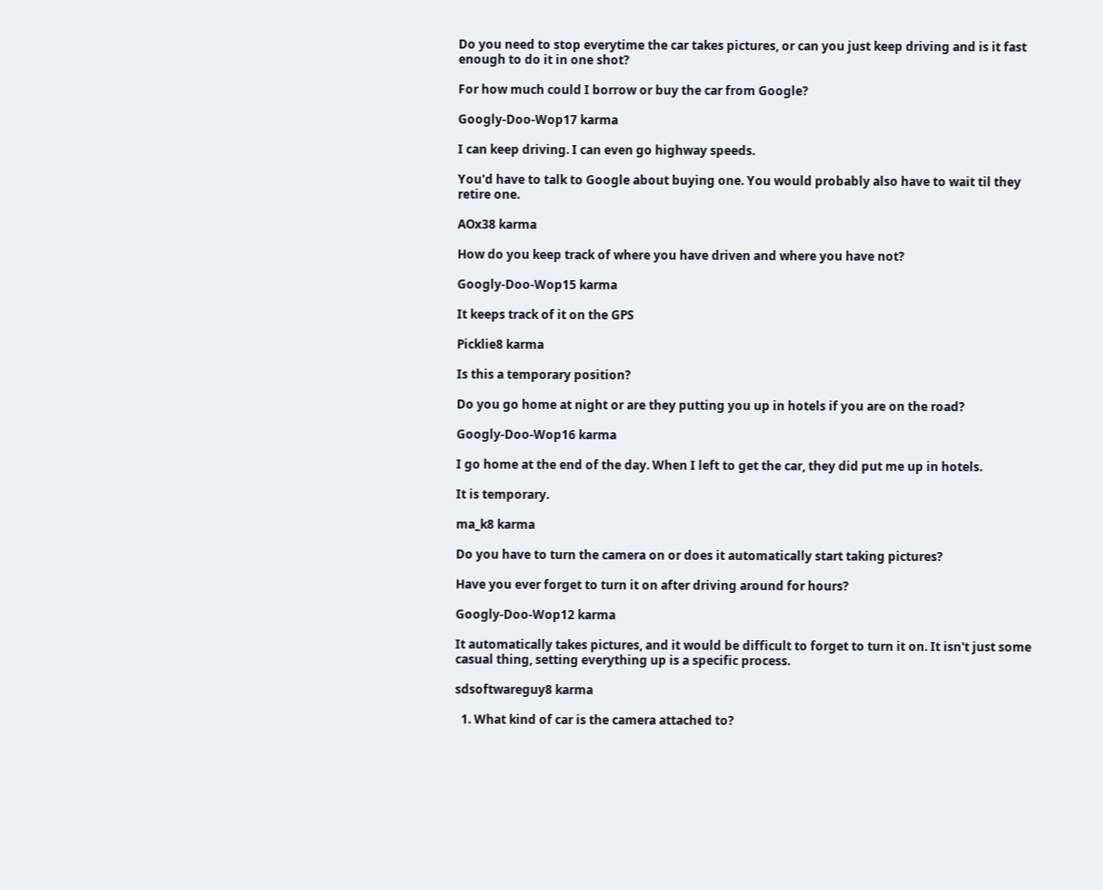Do you need to stop everytime the car takes pictures, or can you just keep driving and is it fast enough to do it in one shot?

For how much could I borrow or buy the car from Google?

Googly-Doo-Wop17 karma

I can keep driving. I can even go highway speeds.

You'd have to talk to Google about buying one. You would probably also have to wait til they retire one.

AOx38 karma

How do you keep track of where you have driven and where you have not?

Googly-Doo-Wop15 karma

It keeps track of it on the GPS

Picklie8 karma

Is this a temporary position?

Do you go home at night or are they putting you up in hotels if you are on the road?

Googly-Doo-Wop16 karma

I go home at the end of the day. When I left to get the car, they did put me up in hotels.

It is temporary.

ma_k8 karma

Do you have to turn the camera on or does it automatically start taking pictures?

Have you ever forget to turn it on after driving around for hours?

Googly-Doo-Wop12 karma

It automatically takes pictures, and it would be difficult to forget to turn it on. It isn't just some casual thing, setting everything up is a specific process.

sdsoftwareguy8 karma

  1. What kind of car is the camera attached to?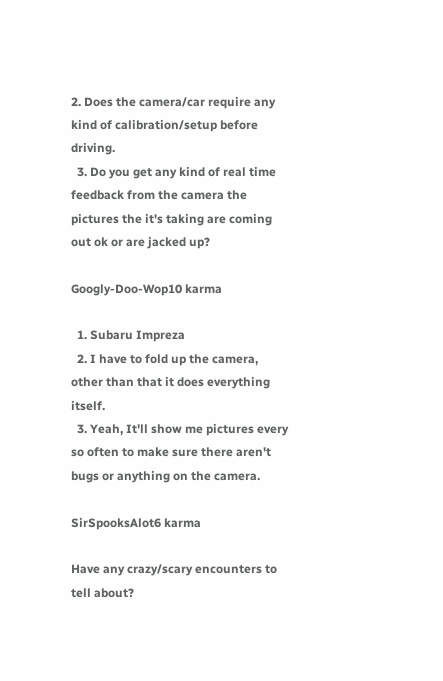2. Does the camera/car require any kind of calibration/setup before driving.
  3. Do you get any kind of real time feedback from the camera the pictures the it's taking are coming out ok or are jacked up?

Googly-Doo-Wop10 karma

  1. Subaru Impreza
  2. I have to fold up the camera, other than that it does everything itself.
  3. Yeah, It'll show me pictures every so often to make sure there aren't bugs or anything on the camera.

SirSpooksAlot6 karma

Have any crazy/scary encounters to tell about?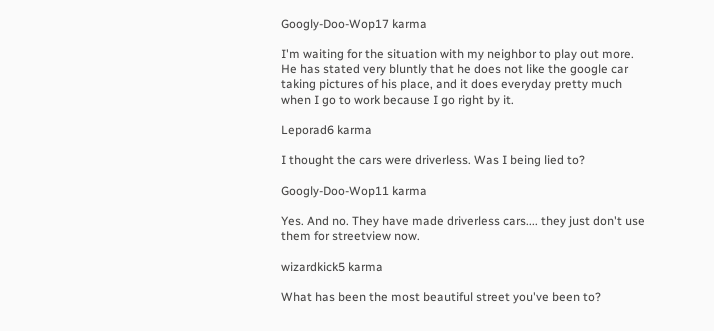Googly-Doo-Wop17 karma

I'm waiting for the situation with my neighbor to play out more. He has stated very bluntly that he does not like the google car taking pictures of his place, and it does everyday pretty much when I go to work because I go right by it.

Leporad6 karma

I thought the cars were driverless. Was I being lied to?

Googly-Doo-Wop11 karma

Yes. And no. They have made driverless cars.... they just don't use them for streetview now.

wizardkick5 karma

What has been the most beautiful street you've been to?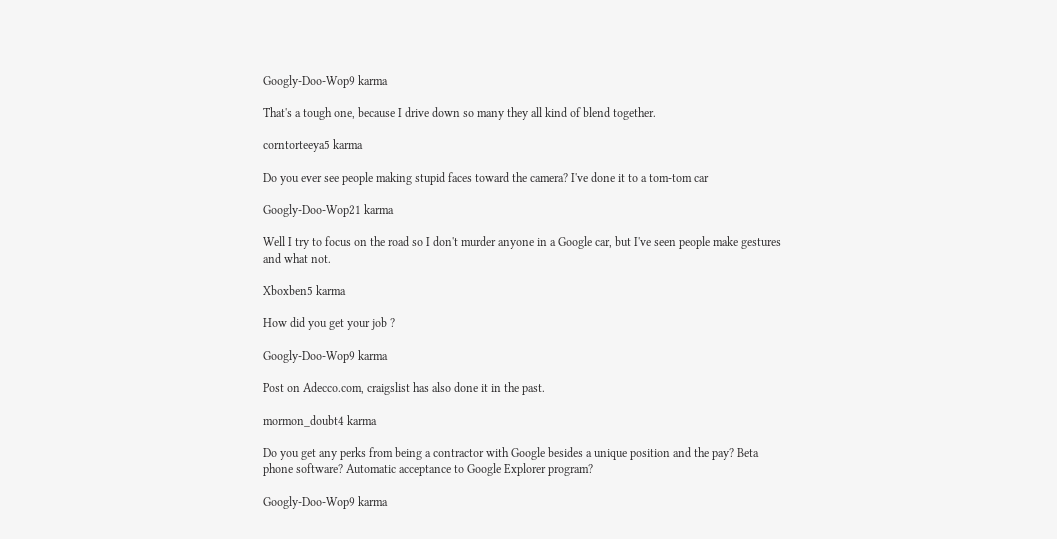Googly-Doo-Wop9 karma

That's a tough one, because I drive down so many they all kind of blend together.

corntorteeya5 karma

Do you ever see people making stupid faces toward the camera? I've done it to a tom-tom car

Googly-Doo-Wop21 karma

Well I try to focus on the road so I don't murder anyone in a Google car, but I've seen people make gestures and what not.

Xboxben5 karma

How did you get your job ?

Googly-Doo-Wop9 karma

Post on Adecco.com, craigslist has also done it in the past.

mormon_doubt4 karma

Do you get any perks from being a contractor with Google besides a unique position and the pay? Beta phone software? Automatic acceptance to Google Explorer program?

Googly-Doo-Wop9 karma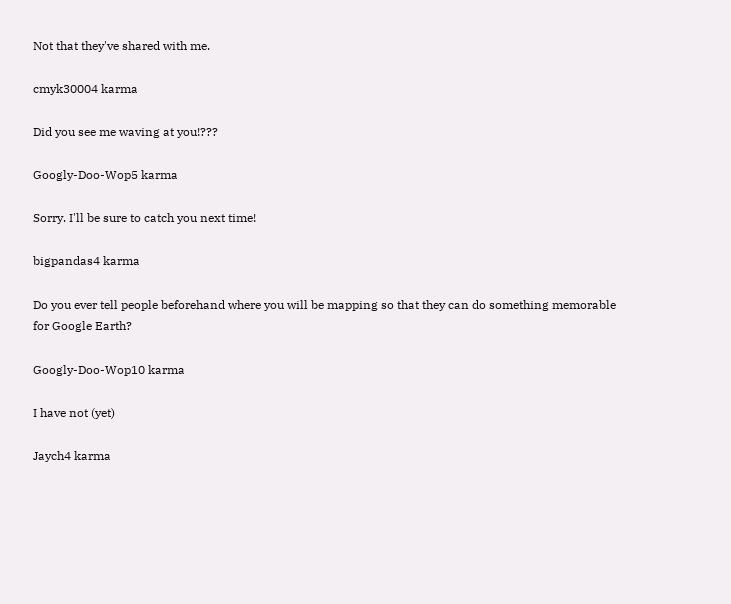Not that they've shared with me.

cmyk30004 karma

Did you see me waving at you!???

Googly-Doo-Wop5 karma

Sorry. I'll be sure to catch you next time!

bigpandas4 karma

Do you ever tell people beforehand where you will be mapping so that they can do something memorable for Google Earth?

Googly-Doo-Wop10 karma

I have not (yet)

Jaych4 karma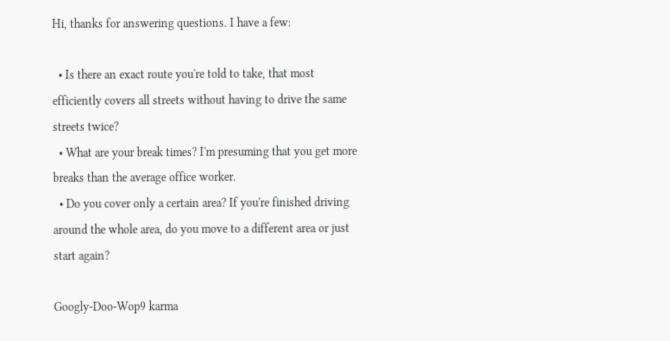Hi, thanks for answering questions. I have a few:

  • Is there an exact route you're told to take, that most efficiently covers all streets without having to drive the same streets twice?
  • What are your break times? I'm presuming that you get more breaks than the average office worker.
  • Do you cover only a certain area? If you're finished driving around the whole area, do you move to a different area or just start again?

Googly-Doo-Wop9 karma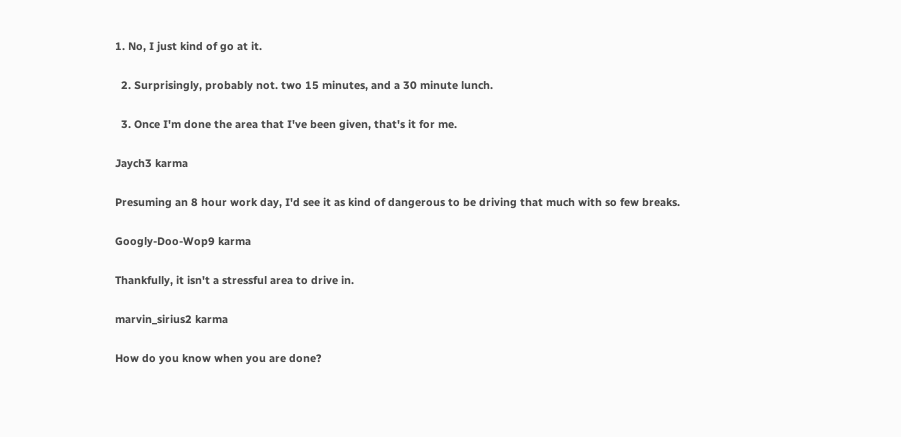1. No, I just kind of go at it.

  2. Surprisingly, probably not. two 15 minutes, and a 30 minute lunch.

  3. Once I'm done the area that I've been given, that's it for me.

Jaych3 karma

Presuming an 8 hour work day, I'd see it as kind of dangerous to be driving that much with so few breaks.

Googly-Doo-Wop9 karma

Thankfully, it isn't a stressful area to drive in.

marvin_sirius2 karma

How do you know when you are done?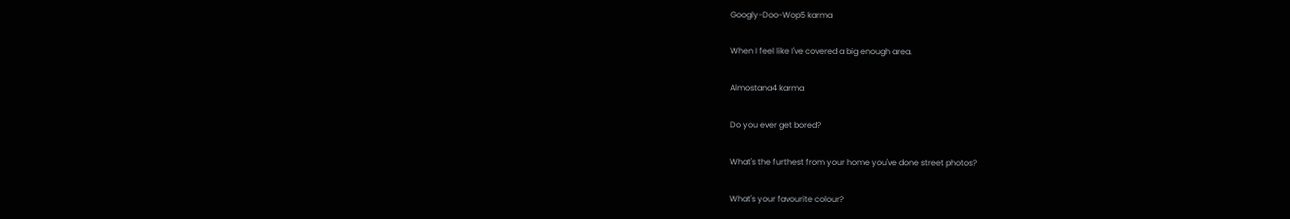Googly-Doo-Wop5 karma

When I feel like I've covered a big enough area.

Almostana4 karma

Do you ever get bored?

What's the furthest from your home you've done street photos?

What's your favourite colour?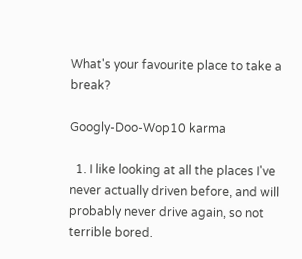What's your favourite place to take a break?

Googly-Doo-Wop10 karma

  1. I like looking at all the places I've never actually driven before, and will probably never drive again, so not terrible bored.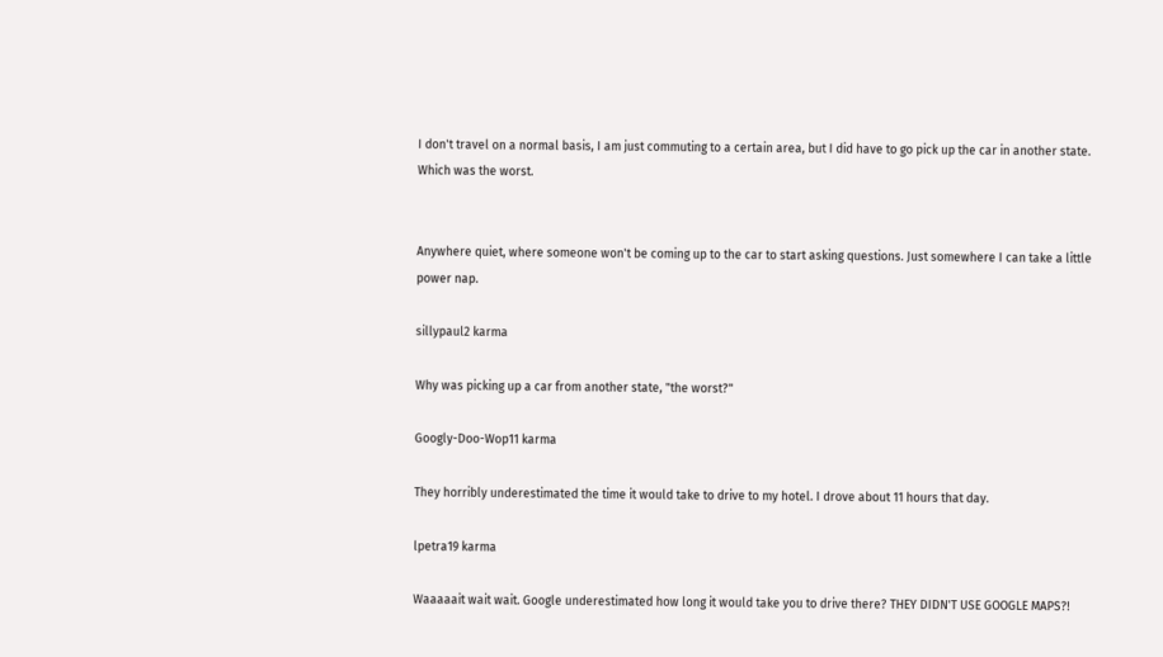I don't travel on a normal basis, I am just commuting to a certain area, but I did have to go pick up the car in another state. Which was the worst.


Anywhere quiet, where someone won't be coming up to the car to start asking questions. Just somewhere I can take a little power nap.

sillypaul2 karma

Why was picking up a car from another state, "the worst?"

Googly-Doo-Wop11 karma

They horribly underestimated the time it would take to drive to my hotel. I drove about 11 hours that day.

lpetra19 karma

Waaaaait wait wait. Google underestimated how long it would take you to drive there? THEY DIDN'T USE GOOGLE MAPS?!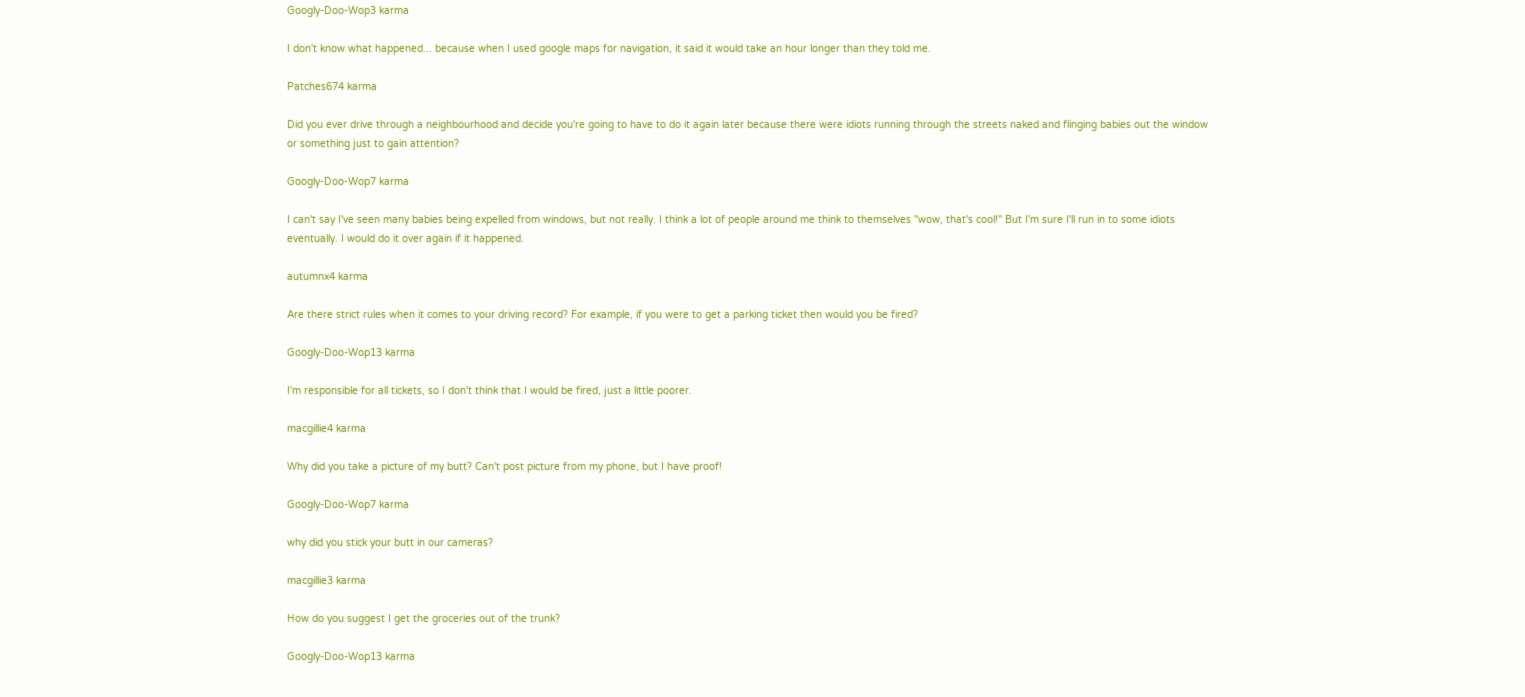Googly-Doo-Wop3 karma

I don't know what happened... because when I used google maps for navigation, it said it would take an hour longer than they told me.

Patches674 karma

Did you ever drive through a neighbourhood and decide you're going to have to do it again later because there were idiots running through the streets naked and flinging babies out the window or something just to gain attention?

Googly-Doo-Wop7 karma

I can't say I've seen many babies being expelled from windows, but not really. I think a lot of people around me think to themselves "wow, that's cool!" But I'm sure I'll run in to some idiots eventually. I would do it over again if it happened.

autumnx4 karma

Are there strict rules when it comes to your driving record? For example, if you were to get a parking ticket then would you be fired?

Googly-Doo-Wop13 karma

I'm responsible for all tickets, so I don't think that I would be fired, just a little poorer.

macgillie4 karma

Why did you take a picture of my butt? Can't post picture from my phone, but I have proof!

Googly-Doo-Wop7 karma

why did you stick your butt in our cameras?

macgillie3 karma

How do you suggest I get the groceries out of the trunk?

Googly-Doo-Wop13 karma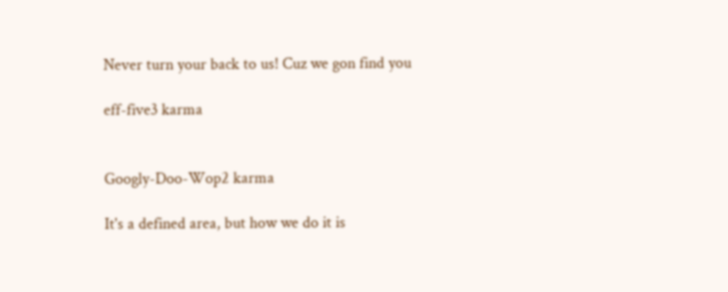Never turn your back to us! Cuz we gon find you

eff-five3 karma


Googly-Doo-Wop2 karma

It's a defined area, but how we do it is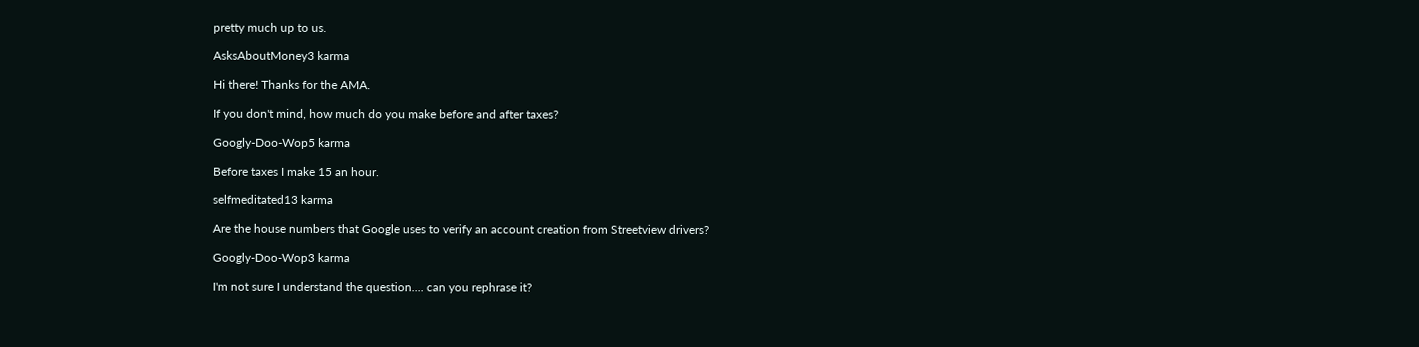pretty much up to us.

AsksAboutMoney3 karma

Hi there! Thanks for the AMA.

If you don't mind, how much do you make before and after taxes?

Googly-Doo-Wop5 karma

Before taxes I make 15 an hour.

selfmeditated13 karma

Are the house numbers that Google uses to verify an account creation from Streetview drivers?

Googly-Doo-Wop3 karma

I'm not sure I understand the question.... can you rephrase it?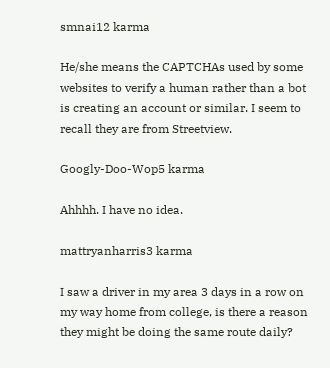smnai12 karma

He/she means the CAPTCHAs used by some websites to verify a human rather than a bot is creating an account or similar. I seem to recall they are from Streetview.

Googly-Doo-Wop5 karma

Ahhhh. I have no idea.

mattryanharris3 karma

I saw a driver in my area 3 days in a row on my way home from college, is there a reason they might be doing the same route daily?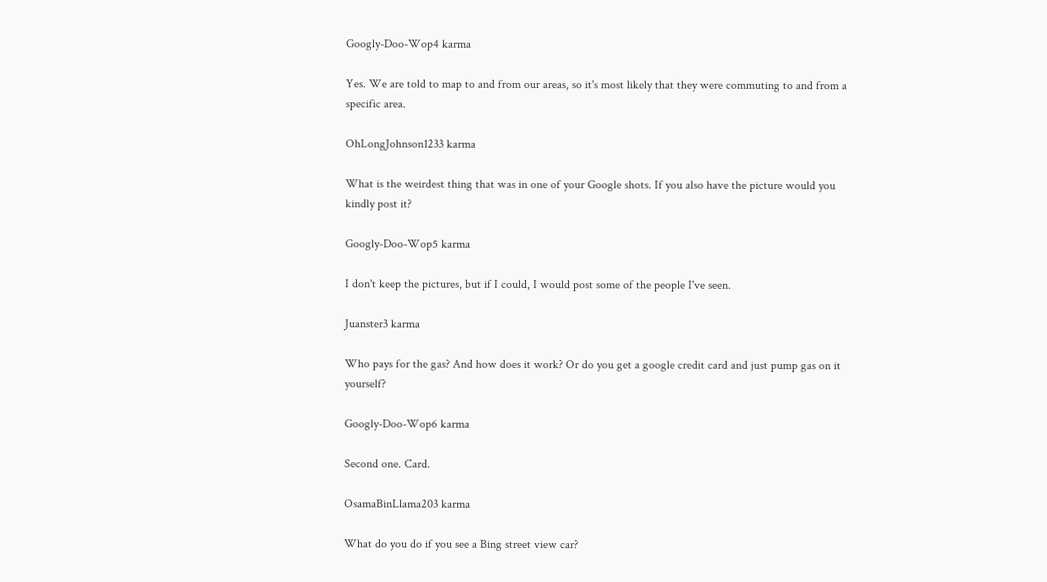Googly-Doo-Wop4 karma

Yes. We are told to map to and from our areas, so it's most likely that they were commuting to and from a specific area.

OhLongJohnson1233 karma

What is the weirdest thing that was in one of your Google shots. If you also have the picture would you kindly post it?

Googly-Doo-Wop5 karma

I don't keep the pictures, but if I could, I would post some of the people I've seen.

Juanster3 karma

Who pays for the gas? And how does it work? Or do you get a google credit card and just pump gas on it yourself?

Googly-Doo-Wop6 karma

Second one. Card.

OsamaBinLlama203 karma

What do you do if you see a Bing street view car?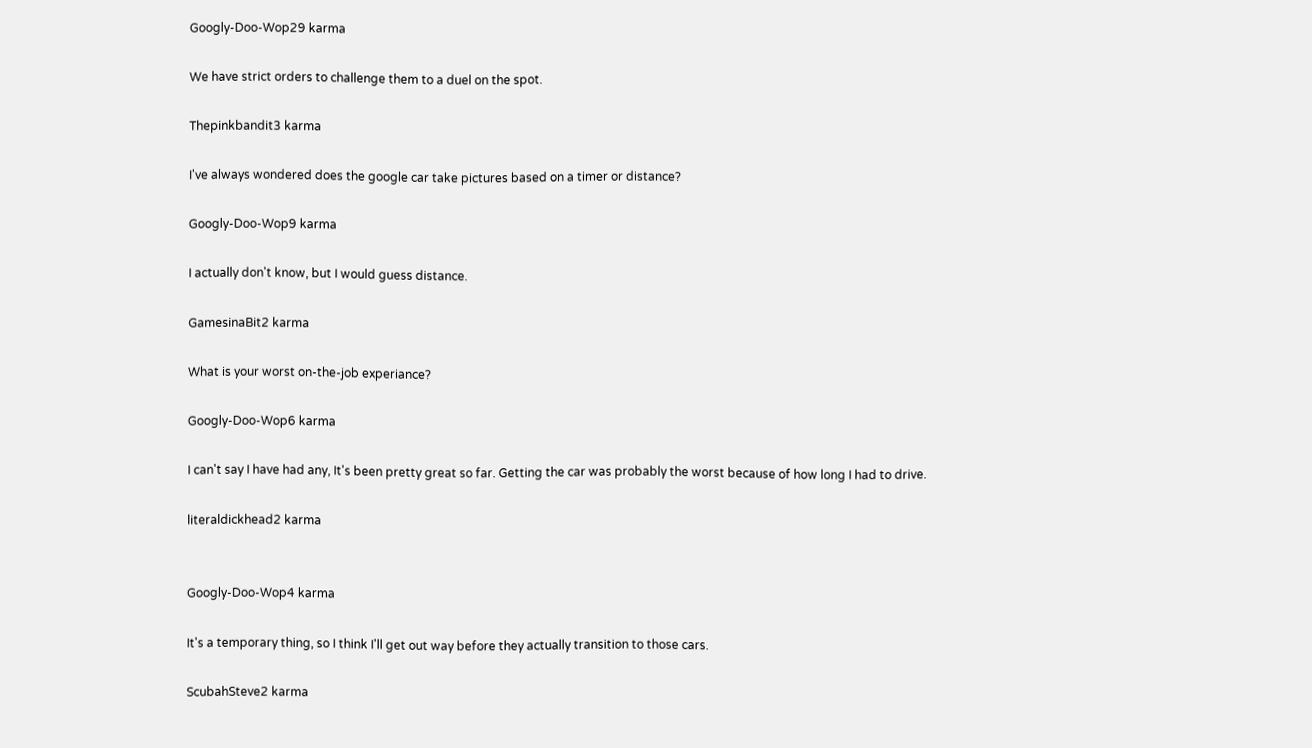Googly-Doo-Wop29 karma

We have strict orders to challenge them to a duel on the spot.

Thepinkbandit3 karma

I've always wondered does the google car take pictures based on a timer or distance?

Googly-Doo-Wop9 karma

I actually don't know, but I would guess distance.

GamesinaBit2 karma

What is your worst on-the-job experiance?

Googly-Doo-Wop6 karma

I can't say I have had any, It's been pretty great so far. Getting the car was probably the worst because of how long I had to drive.

literaldickhead2 karma


Googly-Doo-Wop4 karma

It's a temporary thing, so I think I'll get out way before they actually transition to those cars.

ScubahSteve2 karma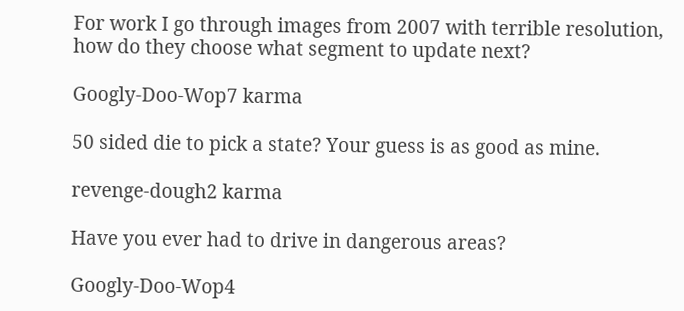For work I go through images from 2007 with terrible resolution, how do they choose what segment to update next?

Googly-Doo-Wop7 karma

50 sided die to pick a state? Your guess is as good as mine.

revenge-dough2 karma

Have you ever had to drive in dangerous areas?

Googly-Doo-Wop4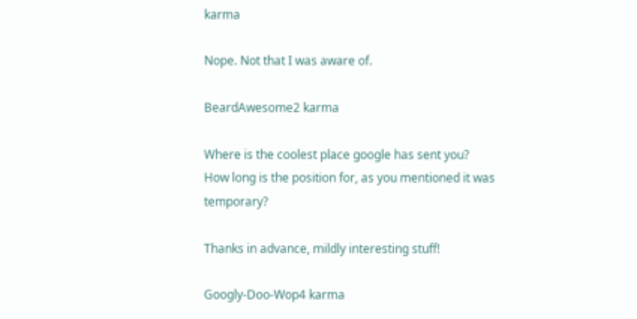karma

Nope. Not that I was aware of.

BeardAwesome2 karma

Where is the coolest place google has sent you? How long is the position for, as you mentioned it was temporary?

Thanks in advance, mildly interesting stuff!

Googly-Doo-Wop4 karma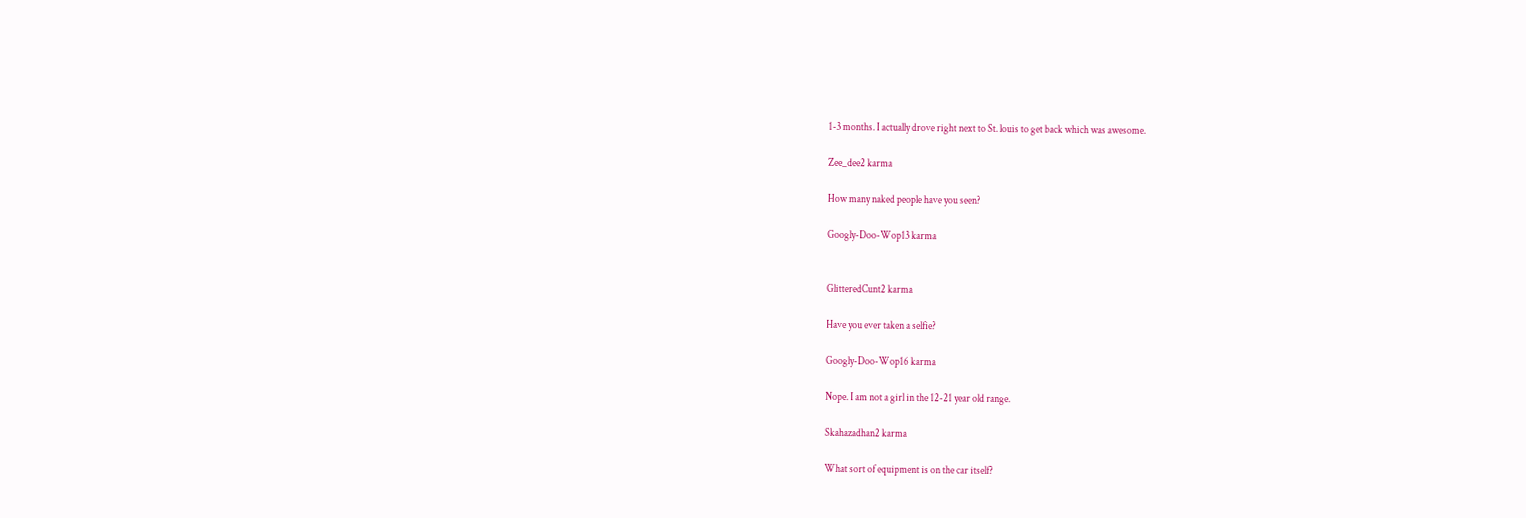1-3 months. I actually drove right next to St. louis to get back which was awesome.

Zee_dee2 karma

How many naked people have you seen?

Googly-Doo-Wop13 karma


GlitteredCunt2 karma

Have you ever taken a selfie?

Googly-Doo-Wop16 karma

Nope. I am not a girl in the 12-21 year old range.

Skahazadhan2 karma

What sort of equipment is on the car itself?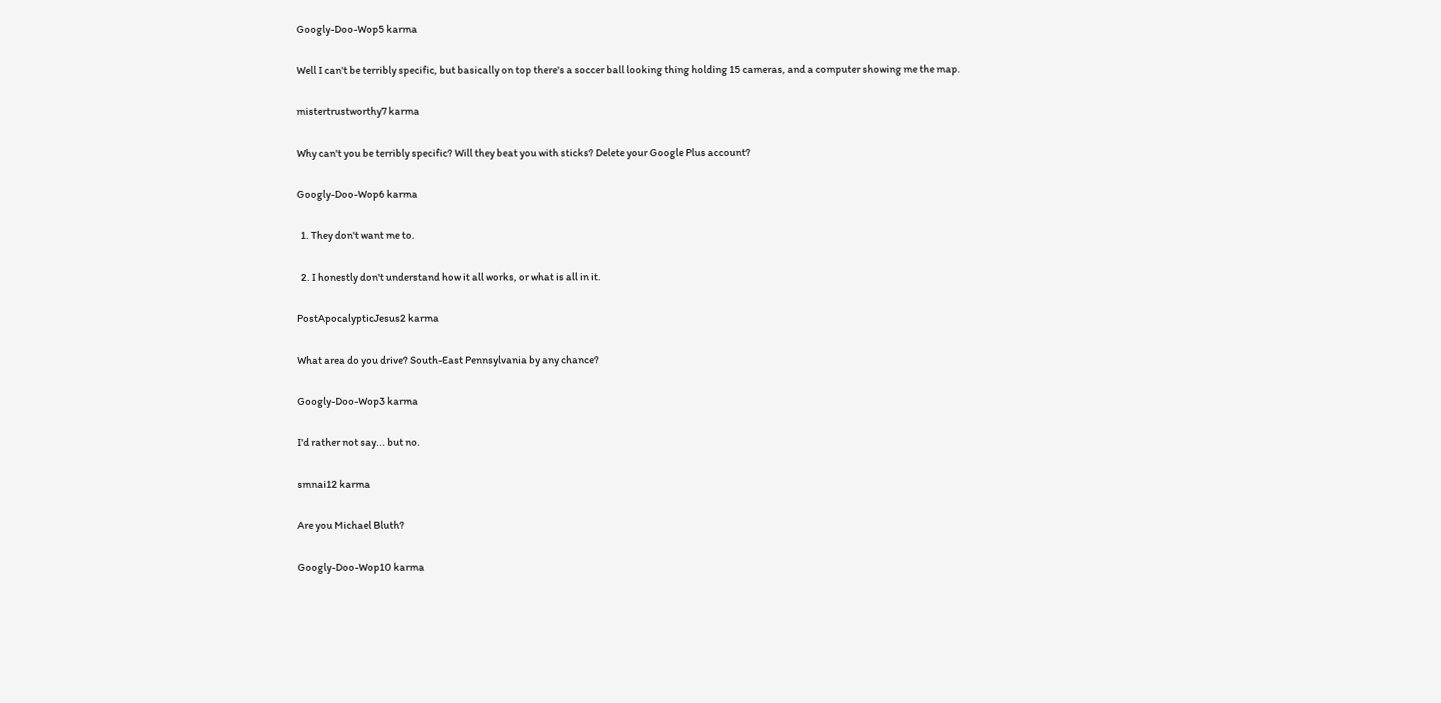Googly-Doo-Wop5 karma

Well I can't be terribly specific, but basically on top there's a soccer ball looking thing holding 15 cameras, and a computer showing me the map.

mistertrustworthy7 karma

Why can't you be terribly specific? Will they beat you with sticks? Delete your Google Plus account?

Googly-Doo-Wop6 karma

  1. They don't want me to.

  2. I honestly don't understand how it all works, or what is all in it.

PostApocalypticJesus2 karma

What area do you drive? South-East Pennsylvania by any chance?

Googly-Doo-Wop3 karma

I'd rather not say... but no.

smnai12 karma

Are you Michael Bluth?

Googly-Doo-Wop10 karma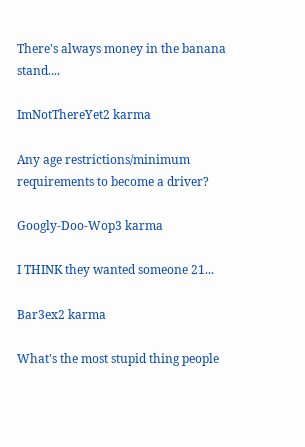There's always money in the banana stand....

ImNotThereYet2 karma

Any age restrictions/minimum requirements to become a driver?

Googly-Doo-Wop3 karma

I THINK they wanted someone 21...

Bar3ex2 karma

What's the most stupid thing people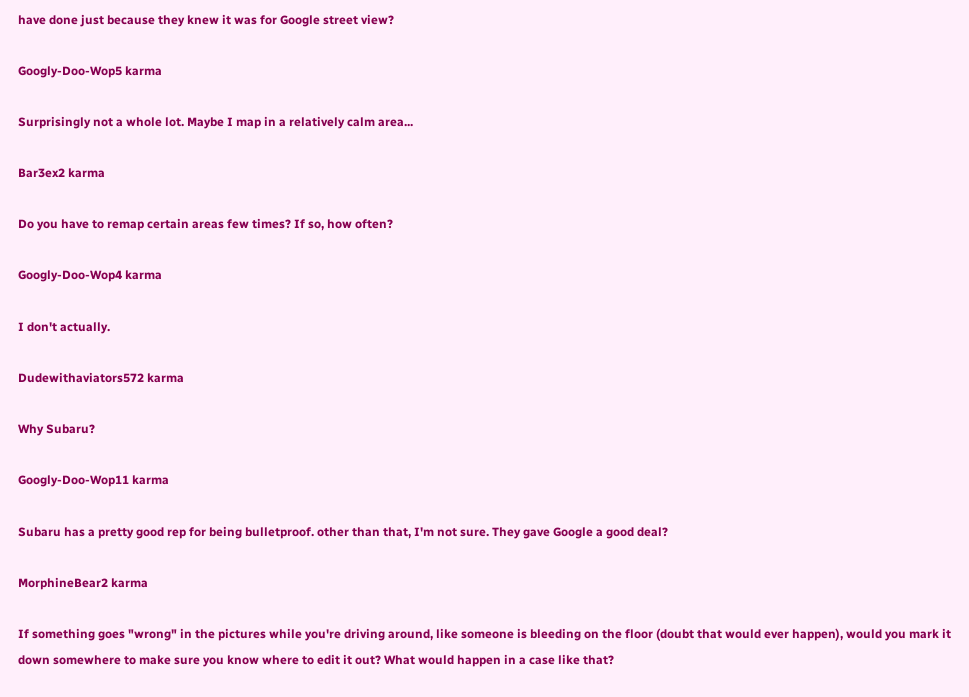have done just because they knew it was for Google street view?

Googly-Doo-Wop5 karma

Surprisingly not a whole lot. Maybe I map in a relatively calm area...

Bar3ex2 karma

Do you have to remap certain areas few times? If so, how often?

Googly-Doo-Wop4 karma

I don't actually.

Dudewithaviators572 karma

Why Subaru?

Googly-Doo-Wop11 karma

Subaru has a pretty good rep for being bulletproof. other than that, I'm not sure. They gave Google a good deal?

MorphineBear2 karma

If something goes "wrong" in the pictures while you're driving around, like someone is bleeding on the floor (doubt that would ever happen), would you mark it down somewhere to make sure you know where to edit it out? What would happen in a case like that?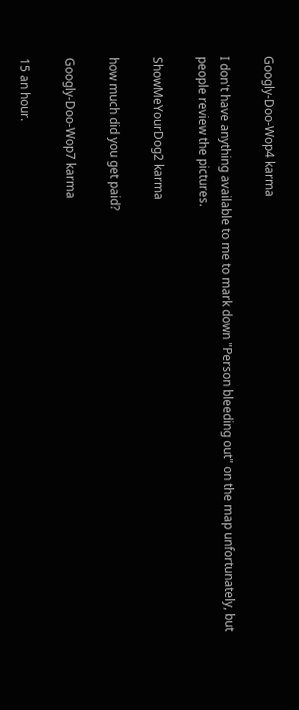Googly-Doo-Wop4 karma

I don't have anything available to me to mark down "Person bleeding out" on the map unfortunately, but people review the pictures.

ShowMeYourDog2 karma

how much did you get paid?

Googly-Doo-Wop7 karma

15 an hour.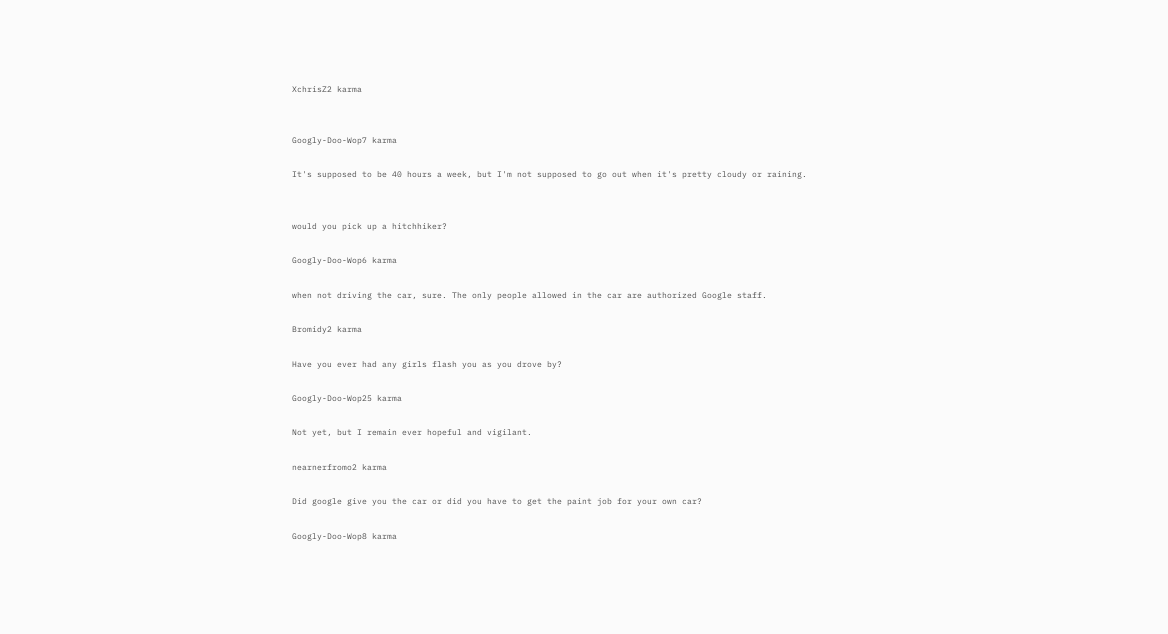XchrisZ2 karma


Googly-Doo-Wop7 karma

It's supposed to be 40 hours a week, but I'm not supposed to go out when it's pretty cloudy or raining.


would you pick up a hitchhiker?

Googly-Doo-Wop6 karma

when not driving the car, sure. The only people allowed in the car are authorized Google staff.

Bromidy2 karma

Have you ever had any girls flash you as you drove by?

Googly-Doo-Wop25 karma

Not yet, but I remain ever hopeful and vigilant.

nearnerfromo2 karma

Did google give you the car or did you have to get the paint job for your own car?

Googly-Doo-Wop8 karma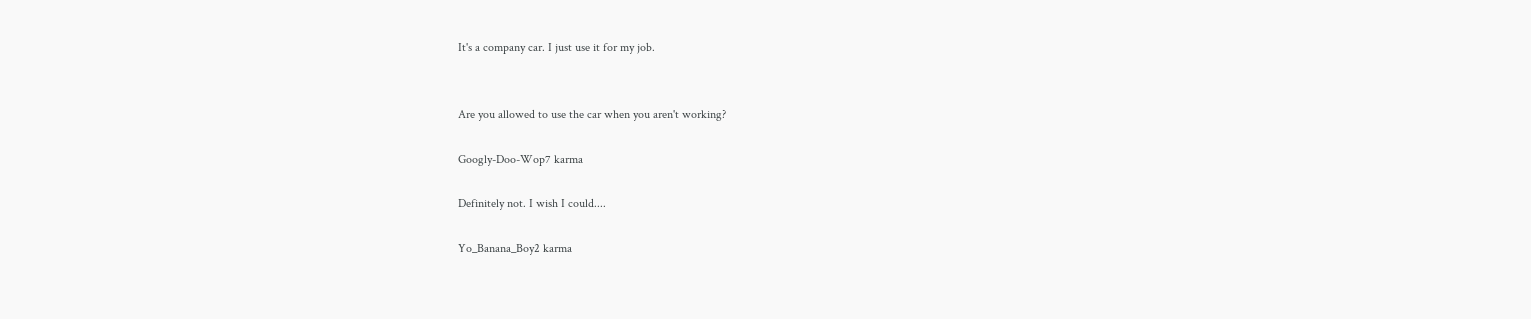It's a company car. I just use it for my job.


Are you allowed to use the car when you aren't working?

Googly-Doo-Wop7 karma

Definitely not. I wish I could....

Yo_Banana_Boy2 karma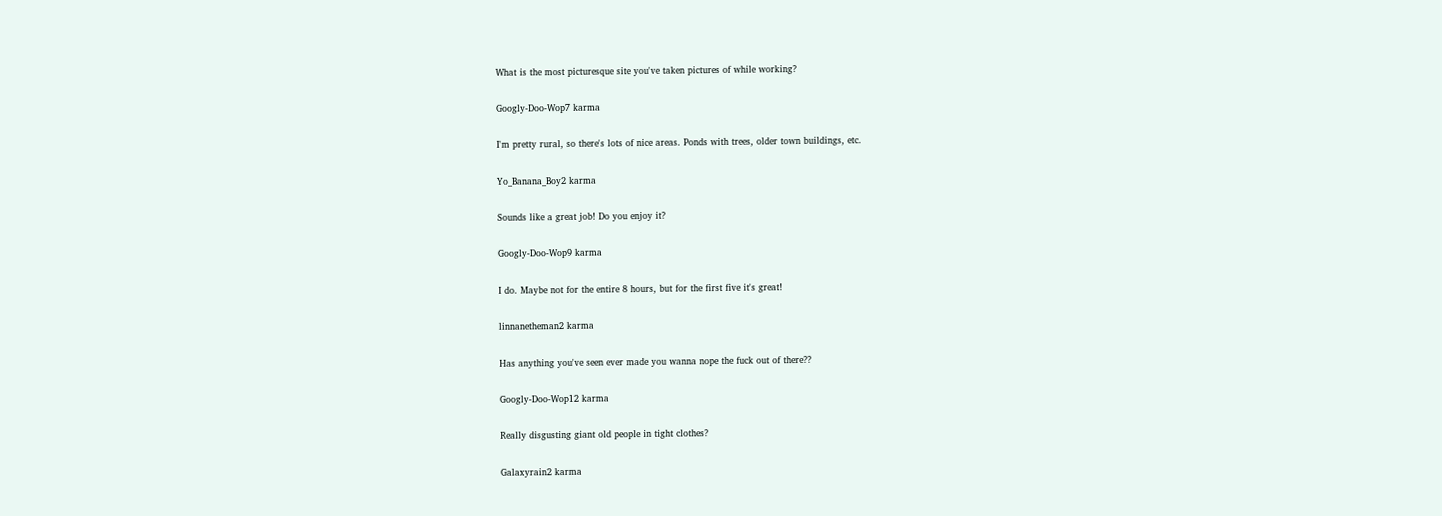What is the most picturesque site you've taken pictures of while working?

Googly-Doo-Wop7 karma

I'm pretty rural, so there's lots of nice areas. Ponds with trees, older town buildings, etc.

Yo_Banana_Boy2 karma

Sounds like a great job! Do you enjoy it?

Googly-Doo-Wop9 karma

I do. Maybe not for the entire 8 hours, but for the first five it's great!

linnanetheman2 karma

Has anything you've seen ever made you wanna nope the fuck out of there??

Googly-Doo-Wop12 karma

Really disgusting giant old people in tight clothes?

Galaxyrain2 karma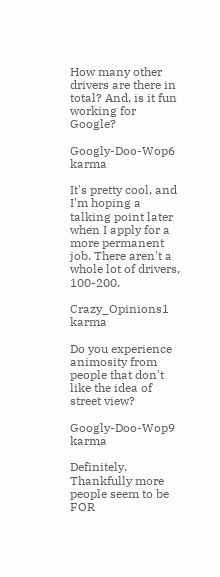How many other drivers are there in total? And, is it fun working for Google?

Googly-Doo-Wop6 karma

It's pretty cool, and I'm hoping a talking point later when I apply for a more permanent job. There aren't a whole lot of drivers, 100-200.

Crazy_Opinions1 karma

Do you experience animosity from people that don't like the idea of street view?

Googly-Doo-Wop9 karma

Definitely. Thankfully more people seem to be FOR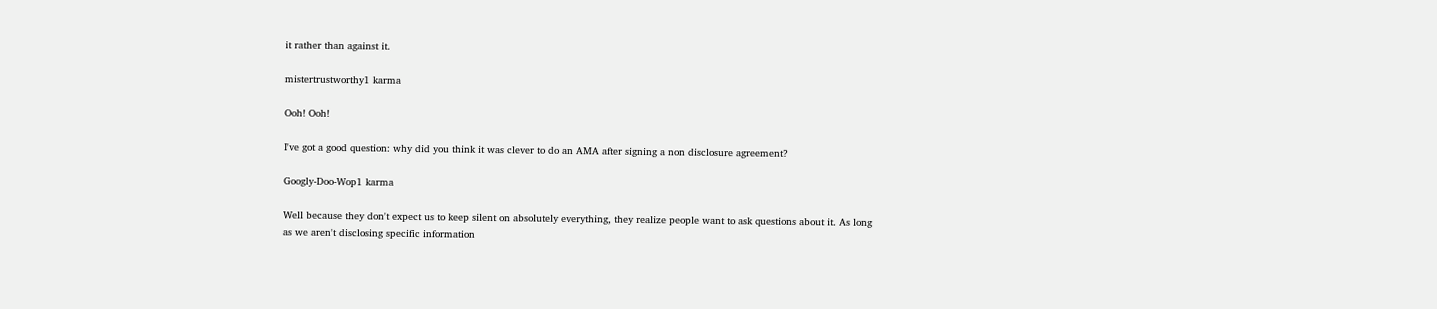it rather than against it.

mistertrustworthy1 karma

Ooh! Ooh!

I've got a good question: why did you think it was clever to do an AMA after signing a non disclosure agreement?

Googly-Doo-Wop1 karma

Well because they don't expect us to keep silent on absolutely everything, they realize people want to ask questions about it. As long as we aren't disclosing specific information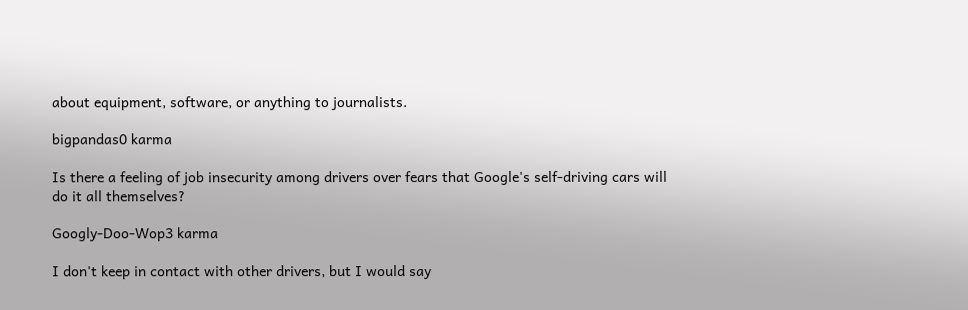about equipment, software, or anything to journalists.

bigpandas0 karma

Is there a feeling of job insecurity among drivers over fears that Google's self-driving cars will do it all themselves?

Googly-Doo-Wop3 karma

I don't keep in contact with other drivers, but I would say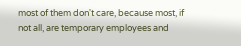most of them don't care, because most, if not all, are temporary employees and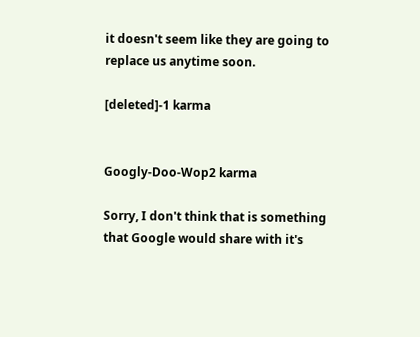it doesn't seem like they are going to replace us anytime soon.

[deleted]-1 karma


Googly-Doo-Wop2 karma

Sorry, I don't think that is something that Google would share with it's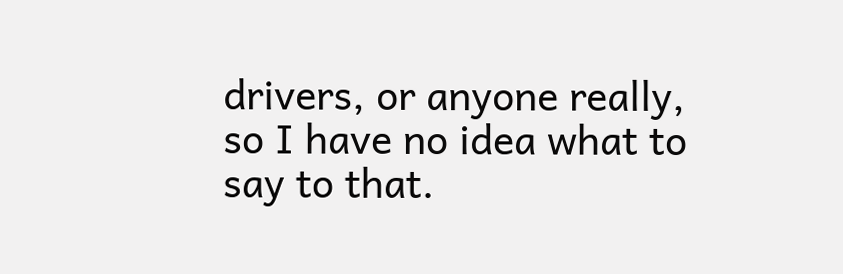drivers, or anyone really, so I have no idea what to say to that.